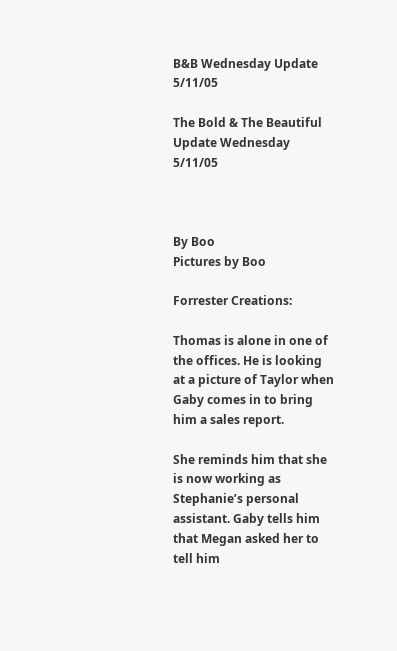B&B Wednesday Update 5/11/05

The Bold & The Beautiful Update Wednesday 5/11/05



By Boo
Pictures by Boo

Forrester Creations:

Thomas is alone in one of the offices. He is looking at a picture of Taylor when Gaby comes in to bring him a sales report.

She reminds him that she is now working as Stephanie’s personal assistant. Gaby tells him that Megan asked her to tell him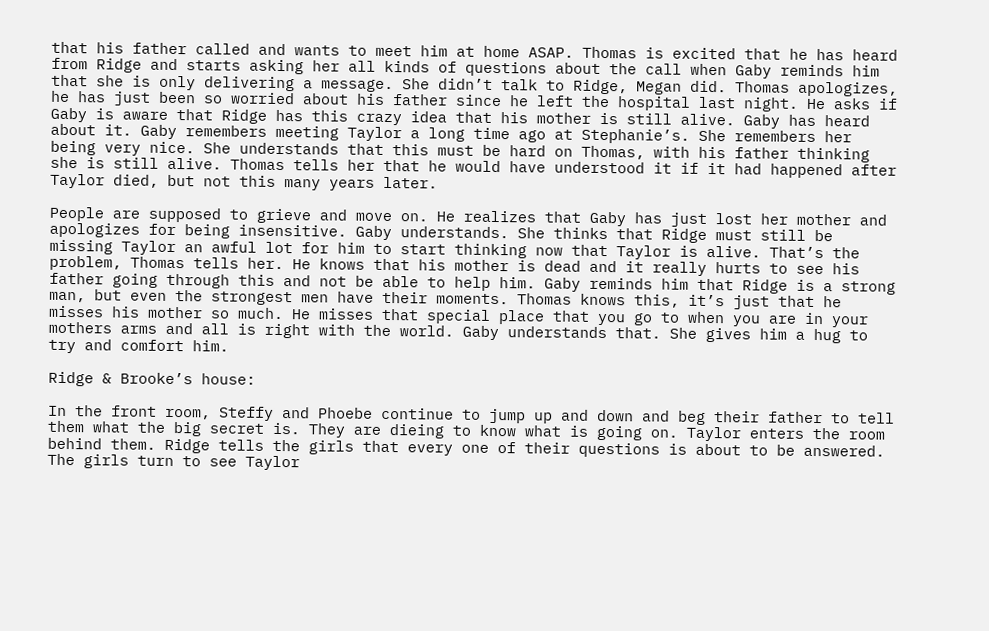that his father called and wants to meet him at home ASAP. Thomas is excited that he has heard from Ridge and starts asking her all kinds of questions about the call when Gaby reminds him that she is only delivering a message. She didn’t talk to Ridge, Megan did. Thomas apologizes, he has just been so worried about his father since he left the hospital last night. He asks if Gaby is aware that Ridge has this crazy idea that his mother is still alive. Gaby has heard about it. Gaby remembers meeting Taylor a long time ago at Stephanie’s. She remembers her being very nice. She understands that this must be hard on Thomas, with his father thinking she is still alive. Thomas tells her that he would have understood it if it had happened after Taylor died, but not this many years later.

People are supposed to grieve and move on. He realizes that Gaby has just lost her mother and apologizes for being insensitive. Gaby understands. She thinks that Ridge must still be missing Taylor an awful lot for him to start thinking now that Taylor is alive. That’s the problem, Thomas tells her. He knows that his mother is dead and it really hurts to see his father going through this and not be able to help him. Gaby reminds him that Ridge is a strong man, but even the strongest men have their moments. Thomas knows this, it’s just that he misses his mother so much. He misses that special place that you go to when you are in your mothers arms and all is right with the world. Gaby understands that. She gives him a hug to try and comfort him.

Ridge & Brooke’s house:

In the front room, Steffy and Phoebe continue to jump up and down and beg their father to tell them what the big secret is. They are dieing to know what is going on. Taylor enters the room behind them. Ridge tells the girls that every one of their questions is about to be answered. The girls turn to see Taylor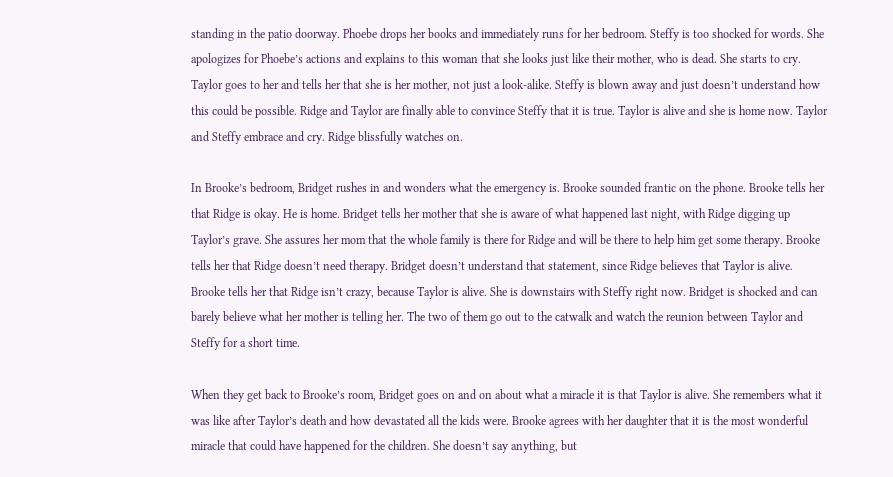standing in the patio doorway. Phoebe drops her books and immediately runs for her bedroom. Steffy is too shocked for words. She apologizes for Phoebe’s actions and explains to this woman that she looks just like their mother, who is dead. She starts to cry. Taylor goes to her and tells her that she is her mother, not just a look-alike. Steffy is blown away and just doesn’t understand how this could be possible. Ridge and Taylor are finally able to convince Steffy that it is true. Taylor is alive and she is home now. Taylor and Steffy embrace and cry. Ridge blissfully watches on.

In Brooke’s bedroom, Bridget rushes in and wonders what the emergency is. Brooke sounded frantic on the phone. Brooke tells her that Ridge is okay. He is home. Bridget tells her mother that she is aware of what happened last night, with Ridge digging up Taylor’s grave. She assures her mom that the whole family is there for Ridge and will be there to help him get some therapy. Brooke tells her that Ridge doesn’t need therapy. Bridget doesn’t understand that statement, since Ridge believes that Taylor is alive. Brooke tells her that Ridge isn’t crazy, because Taylor is alive. She is downstairs with Steffy right now. Bridget is shocked and can barely believe what her mother is telling her. The two of them go out to the catwalk and watch the reunion between Taylor and Steffy for a short time.

When they get back to Brooke’s room, Bridget goes on and on about what a miracle it is that Taylor is alive. She remembers what it was like after Taylor’s death and how devastated all the kids were. Brooke agrees with her daughter that it is the most wonderful miracle that could have happened for the children. She doesn’t say anything, but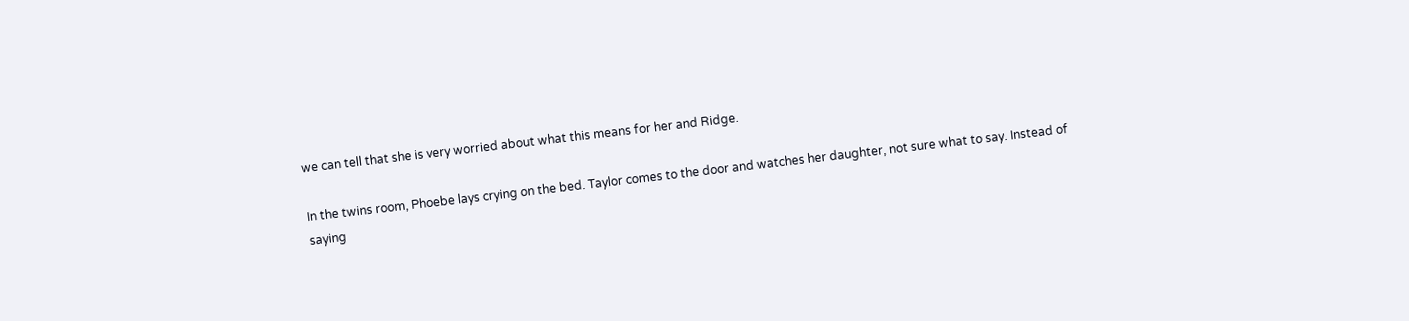we can tell that she is very worried about what this means for her and Ridge.

In the twins room, Phoebe lays crying on the bed. Taylor comes to the door and watches her daughter, not sure what to say. Instead of saying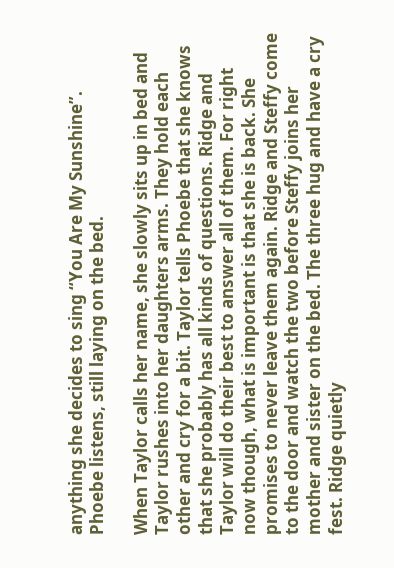anything she decides to sing “You Are My Sunshine”. Phoebe listens, still laying on the bed.

When Taylor calls her name, she slowly sits up in bed and Taylor rushes into her daughters arms. They hold each other and cry for a bit. Taylor tells Phoebe that she knows that she probably has all kinds of questions. Ridge and Taylor will do their best to answer all of them. For right now though, what is important is that she is back. She promises to never leave them again. Ridge and Steffy come to the door and watch the two before Steffy joins her mother and sister on the bed. The three hug and have a cry fest. Ridge quietly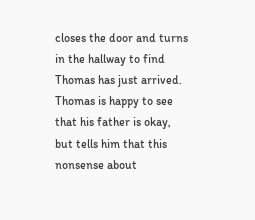closes the door and turns in the hallway to find Thomas has just arrived. Thomas is happy to see that his father is okay, but tells him that this nonsense about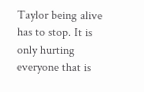Taylor being alive has to stop. It is only hurting everyone that is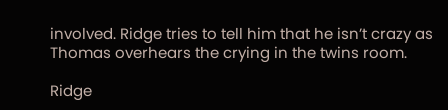involved. Ridge tries to tell him that he isn’t crazy as Thomas overhears the crying in the twins room.

Ridge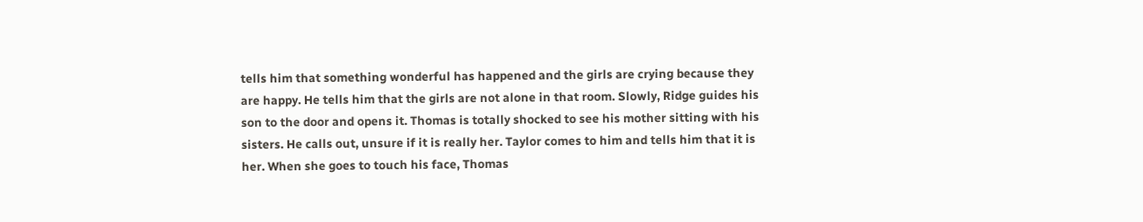tells him that something wonderful has happened and the girls are crying because they are happy. He tells him that the girls are not alone in that room. Slowly, Ridge guides his son to the door and opens it. Thomas is totally shocked to see his mother sitting with his sisters. He calls out, unsure if it is really her. Taylor comes to him and tells him that it is her. When she goes to touch his face, Thomas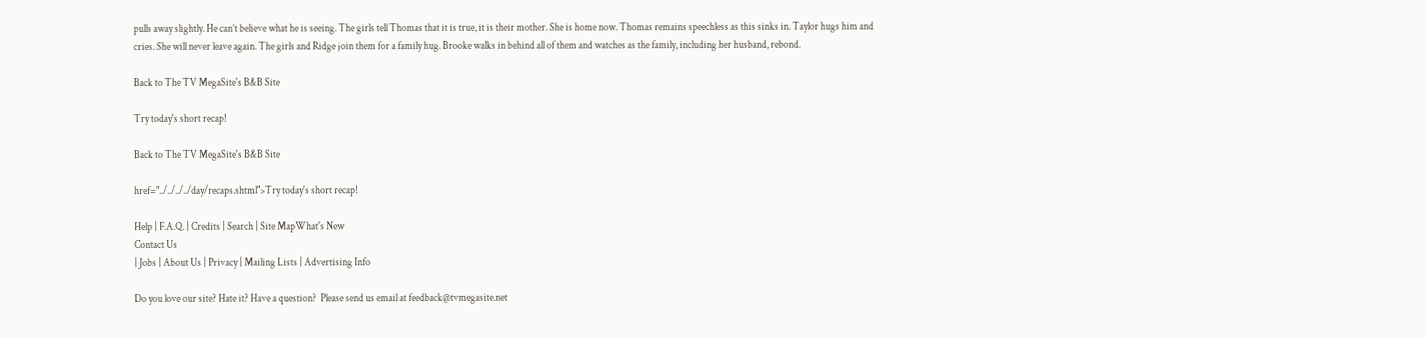pulls away slightly. He can’t believe what he is seeing. The girls tell Thomas that it is true, it is their mother. She is home now. Thomas remains speechless as this sinks in. Taylor hugs him and cries. She will never leave again. The girls and Ridge join them for a family hug. Brooke walks in behind all of them and watches as the family, including her husband, rebond.

Back to The TV MegaSite's B&B Site

Try today's short recap!

Back to The TV MegaSite's B&B Site

href="../../../../day/recaps.shtml">Try today's short recap!

Help | F.A.Q. | Credits | Search | Site MapWhat's New
Contact Us
| Jobs | About Us | Privacy | Mailing Lists | Advertising Info

Do you love our site? Hate it? Have a question?  Please send us email at feedback@tvmegasite.net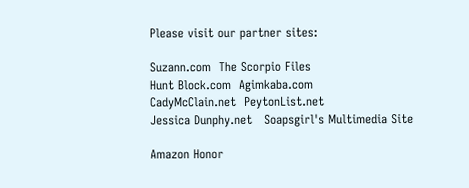Please visit our partner sites:

Suzann.com  The Scorpio Files
Hunt Block.com  Agimkaba.com
CadyMcClain.net  PeytonList.net
Jessica Dunphy.net   Soapsgirl's Multimedia Site

Amazon Honor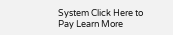System Click Here to Pay Learn More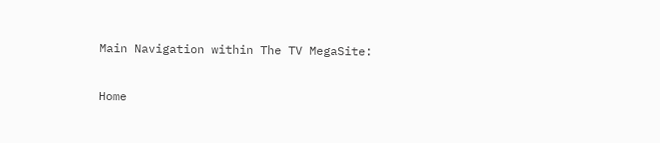Main Navigation within The TV MegaSite:

Home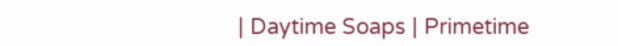| Daytime Soaps | Primetime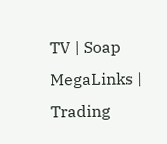TV | Soap MegaLinks | Trading